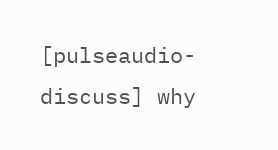[pulseaudio-discuss] why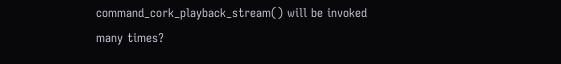command_cork_playback_stream() will be invoked many times?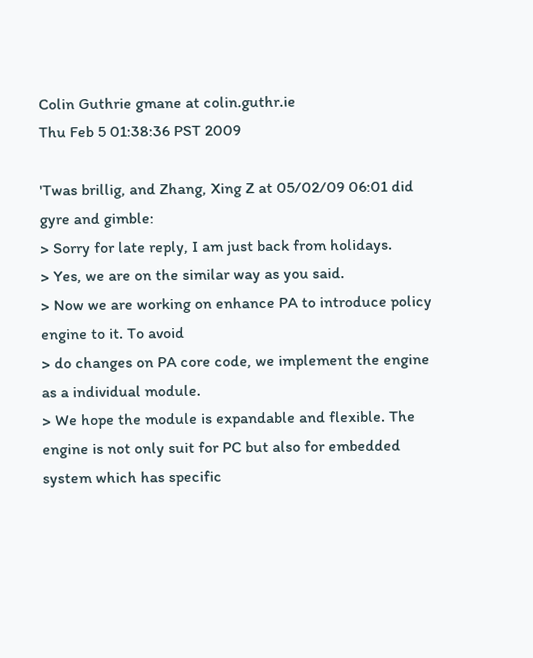Colin Guthrie gmane at colin.guthr.ie
Thu Feb 5 01:38:36 PST 2009

'Twas brillig, and Zhang, Xing Z at 05/02/09 06:01 did gyre and gimble:
> Sorry for late reply, I am just back from holidays.
> Yes, we are on the similar way as you said.
> Now we are working on enhance PA to introduce policy engine to it. To avoid
> do changes on PA core code, we implement the engine as a individual module.
> We hope the module is expandable and flexible. The engine is not only suit for PC but also for embedded system which has specific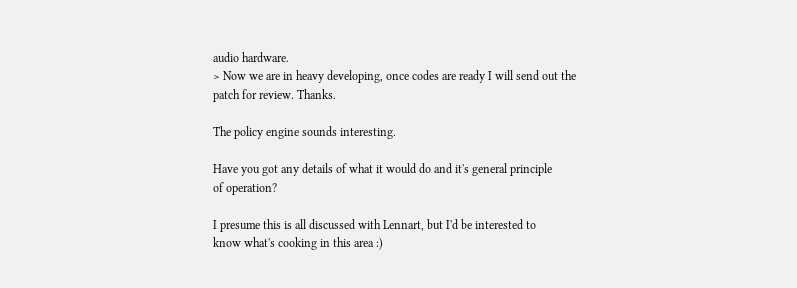audio hardware.
> Now we are in heavy developing, once codes are ready I will send out the patch for review. Thanks.

The policy engine sounds interesting.

Have you got any details of what it would do and it's general principle
of operation?

I presume this is all discussed with Lennart, but I'd be interested to
know what's cooking in this area :)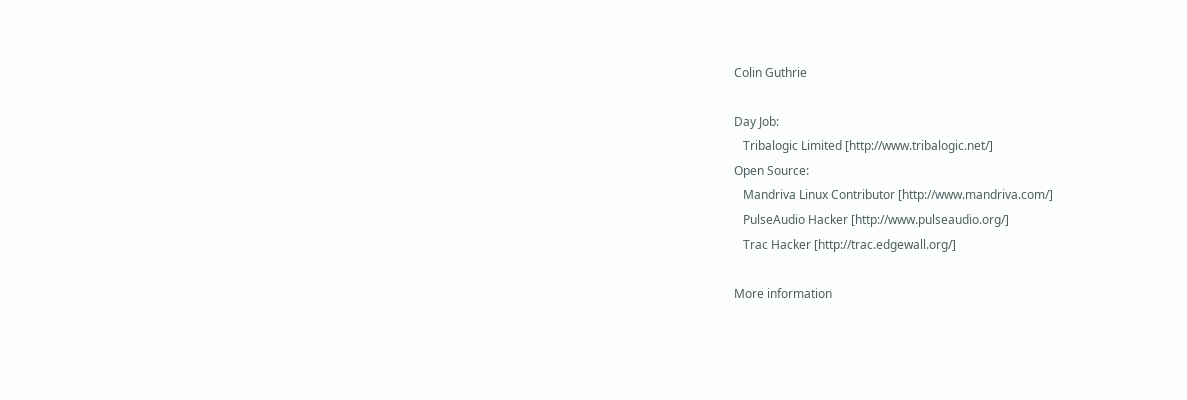Colin Guthrie

Day Job:
   Tribalogic Limited [http://www.tribalogic.net/]
Open Source:
   Mandriva Linux Contributor [http://www.mandriva.com/]
   PulseAudio Hacker [http://www.pulseaudio.org/]
   Trac Hacker [http://trac.edgewall.org/]

More information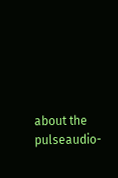about the pulseaudio-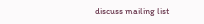discuss mailing list